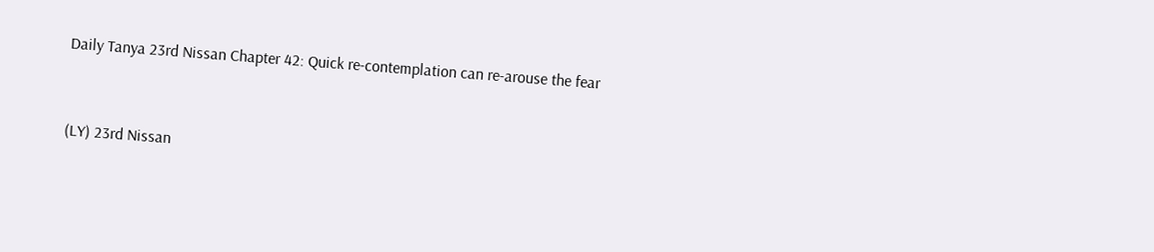Daily Tanya 23rd Nissan Chapter 42: Quick re-contemplation can re-arouse the fear


(LY) 23rd Nissan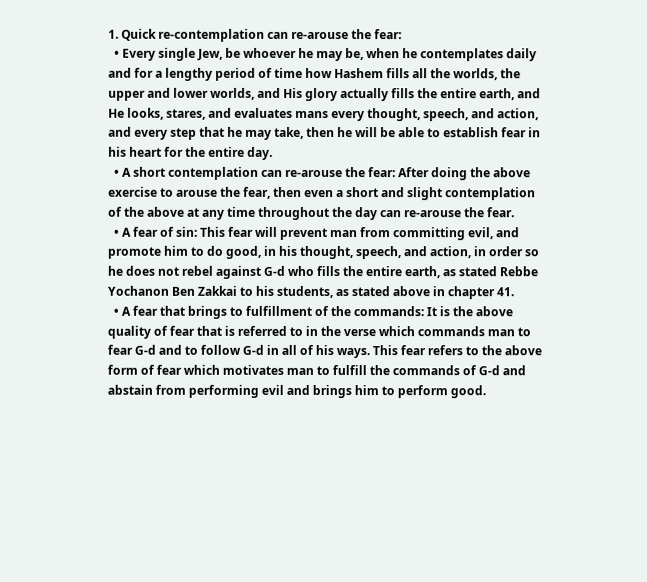1. Quick re-contemplation can re-arouse the fear:
  • Every single Jew, be whoever he may be, when he contemplates daily and for a lengthy period of time how Hashem fills all the worlds, the upper and lower worlds, and His glory actually fills the entire earth, and He looks, stares, and evaluates mans every thought, speech, and action, and every step that he may take, then he will be able to establish fear in his heart for the entire day.
  • A short contemplation can re-arouse the fear: After doing the above exercise to arouse the fear, then even a short and slight contemplation of the above at any time throughout the day can re-arouse the fear.
  • A fear of sin: This fear will prevent man from committing evil, and promote him to do good, in his thought, speech, and action, in order so he does not rebel against G-d who fills the entire earth, as stated Rebbe Yochanon Ben Zakkai to his students, as stated above in chapter 41.
  • A fear that brings to fulfillment of the commands: It is the above quality of fear that is referred to in the verse which commands man to fear G-d and to follow G-d in all of his ways. This fear refers to the above form of fear which motivates man to fulfill the commands of G-d and abstain from performing evil and brings him to perform good.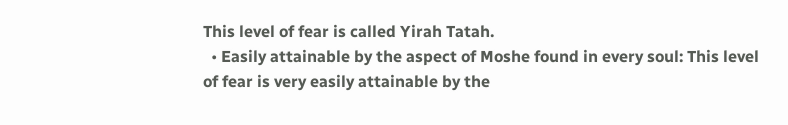This level of fear is called Yirah Tatah.
  • Easily attainable by the aspect of Moshe found in every soul: This level of fear is very easily attainable by the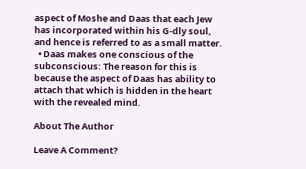aspect of Moshe and Daas that each Jew has incorporated within his G-dly soul, and hence is referred to as a small matter.
  • Daas makes one conscious of the subconscious: The reason for this is because the aspect of Daas has ability to attach that which is hidden in the heart with the revealed mind.

About The Author

Leave A Comment?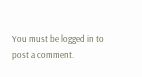You must be logged in to post a comment.